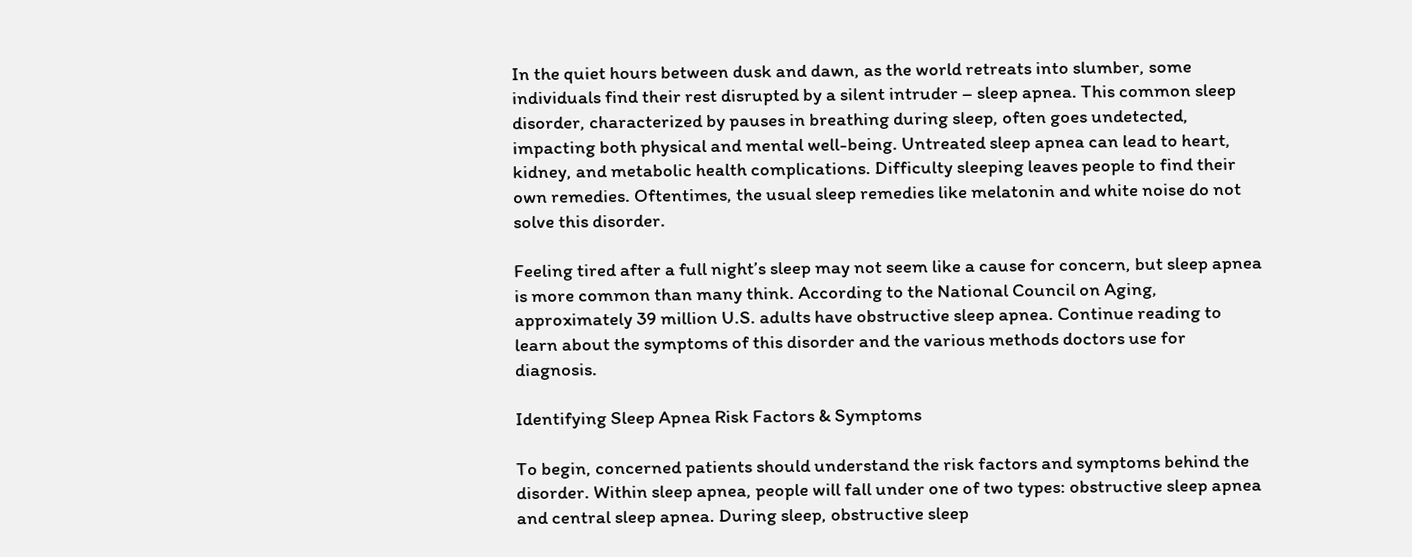In the quiet hours between dusk and dawn, as the world retreats into slumber, some individuals find their rest disrupted by a silent intruder – sleep apnea. This common sleep disorder, characterized by pauses in breathing during sleep, often goes undetected, impacting both physical and mental well-being. Untreated sleep apnea can lead to heart, kidney, and metabolic health complications. Difficulty sleeping leaves people to find their own remedies. Oftentimes, the usual sleep remedies like melatonin and white noise do not solve this disorder.

Feeling tired after a full night’s sleep may not seem like a cause for concern, but sleep apnea is more common than many think. According to the National Council on Aging, approximately 39 million U.S. adults have obstructive sleep apnea. Continue reading to learn about the symptoms of this disorder and the various methods doctors use for diagnosis.

Identifying Sleep Apnea Risk Factors & Symptoms

To begin, concerned patients should understand the risk factors and symptoms behind the disorder. Within sleep apnea, people will fall under one of two types: obstructive sleep apnea and central sleep apnea. During sleep, obstructive sleep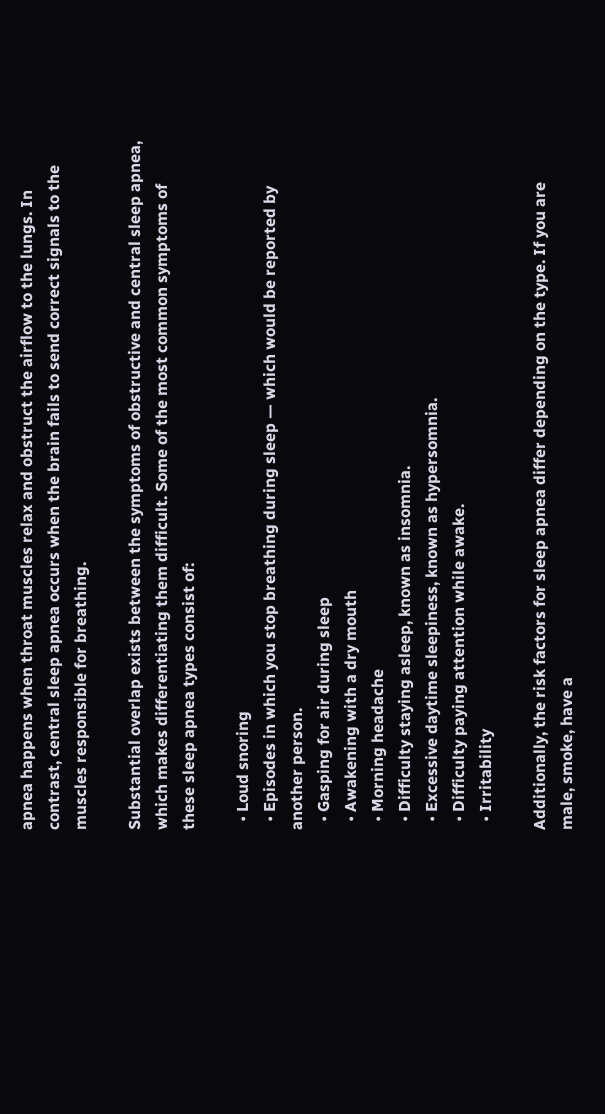apnea happens when throat muscles relax and obstruct the airflow to the lungs. In contrast, central sleep apnea occurs when the brain fails to send correct signals to the muscles responsible for breathing.

Substantial overlap exists between the symptoms of obstructive and central sleep apnea, which makes differentiating them difficult. Some of the most common symptoms of these sleep apnea types consist of:

  • Loud snoring
  • Episodes in which you stop breathing during sleep — which would be reported by another person.
  • Gasping for air during sleep
  • Awakening with a dry mouth
  • Morning headache
  • Difficulty staying asleep, known as insomnia.
  • Excessive daytime sleepiness, known as hypersomnia.
  • Difficulty paying attention while awake.
  • Irritability

Additionally, the risk factors for sleep apnea differ depending on the type. If you are male, smoke, have a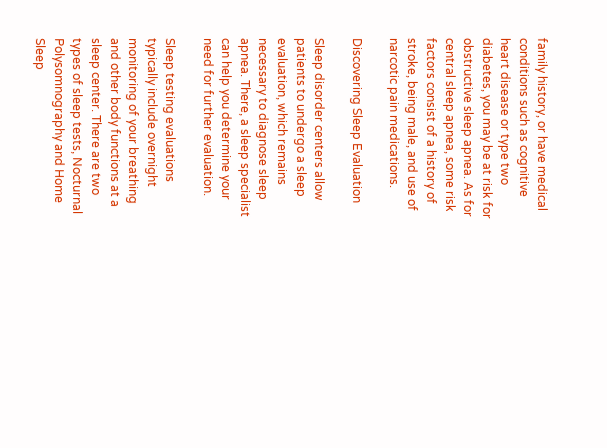family history, or have medical conditions such as cognitive heart disease or type two diabetes, you may be at risk for obstructive sleep apnea. As for central sleep apnea, some risk factors consist of a history of stroke, being male, and use of narcotic pain medications.

Discovering Sleep Evaluation

Sleep disorder centers allow patients to undergo a sleep evaluation, which remains necessary to diagnose sleep apnea. There, a sleep specialist can help you determine your need for further evaluation.

Sleep testing evaluations typically include overnight monitoring of your breathing and other body functions at a sleep center. There are two types of sleep tests, Nocturnal Polysomnography and Home Sleep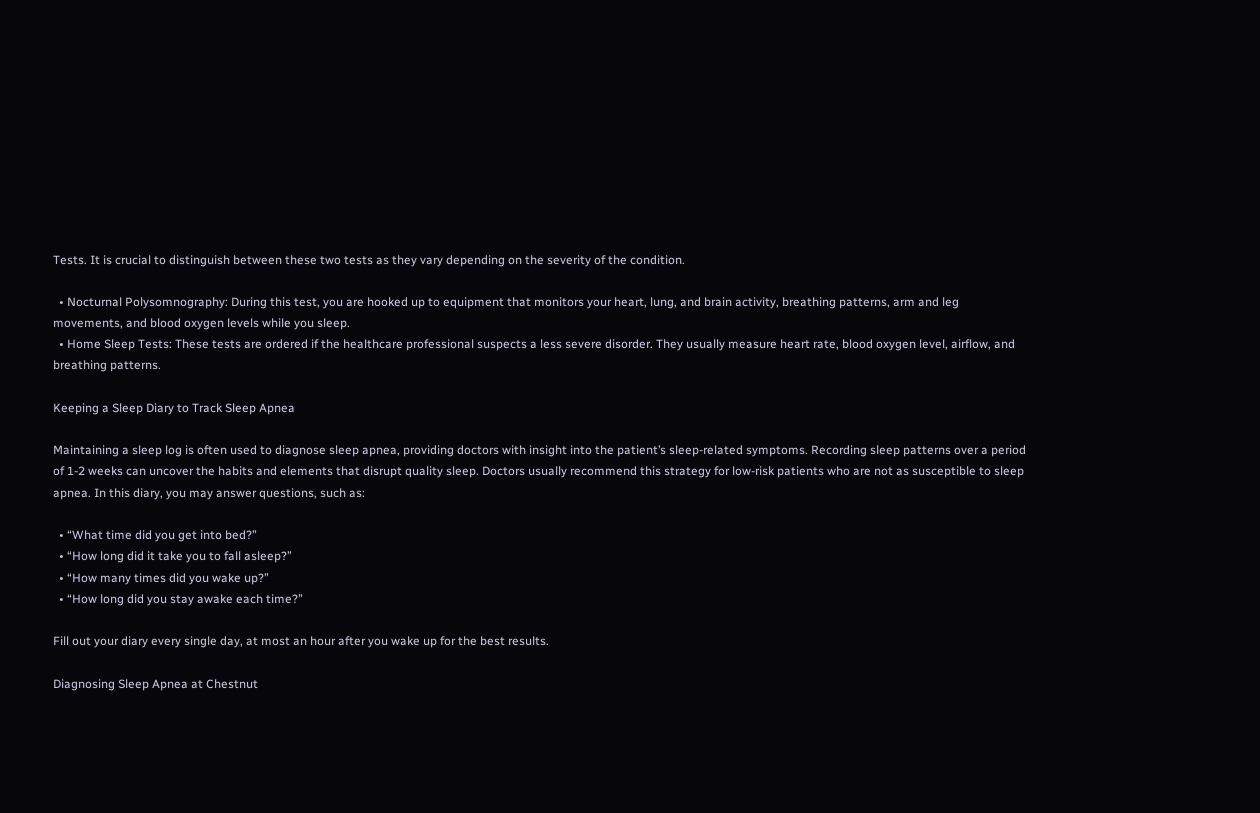Tests. It is crucial to distinguish between these two tests as they vary depending on the severity of the condition.

  • Nocturnal Polysomnography: During this test, you are hooked up to equipment that monitors your heart, lung, and brain activity, breathing patterns, arm and leg movements, and blood oxygen levels while you sleep.
  • Home Sleep Tests: These tests are ordered if the healthcare professional suspects a less severe disorder. They usually measure heart rate, blood oxygen level, airflow, and breathing patterns.

Keeping a Sleep Diary to Track Sleep Apnea

Maintaining a sleep log is often used to diagnose sleep apnea, providing doctors with insight into the patient’s sleep-related symptoms. Recording sleep patterns over a period of 1-2 weeks can uncover the habits and elements that disrupt quality sleep. Doctors usually recommend this strategy for low-risk patients who are not as susceptible to sleep apnea. In this diary, you may answer questions, such as:

  • “What time did you get into bed?”
  • “How long did it take you to fall asleep?”
  • “How many times did you wake up?”
  • “How long did you stay awake each time?”

Fill out your diary every single day, at most an hour after you wake up for the best results.

Diagnosing Sleep Apnea at Chestnut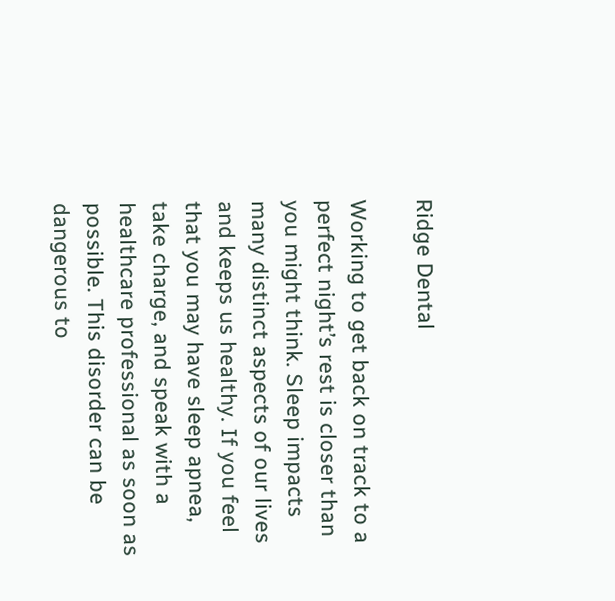Ridge Dental

Working to get back on track to a perfect night’s rest is closer than you might think. Sleep impacts many distinct aspects of our lives and keeps us healthy. If you feel that you may have sleep apnea, take charge, and speak with a healthcare professional as soon as possible. This disorder can be dangerous to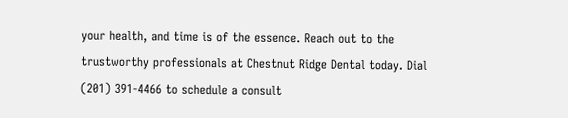your health, and time is of the essence. Reach out to the trustworthy professionals at Chestnut Ridge Dental today. Dial (201) 391-4466 to schedule a consult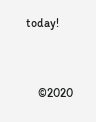today!


    ©2020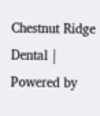Chestnut Ridge Dental | Powered by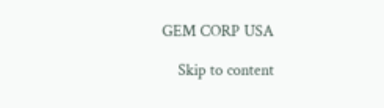GEM CORP USA

    Skip to content